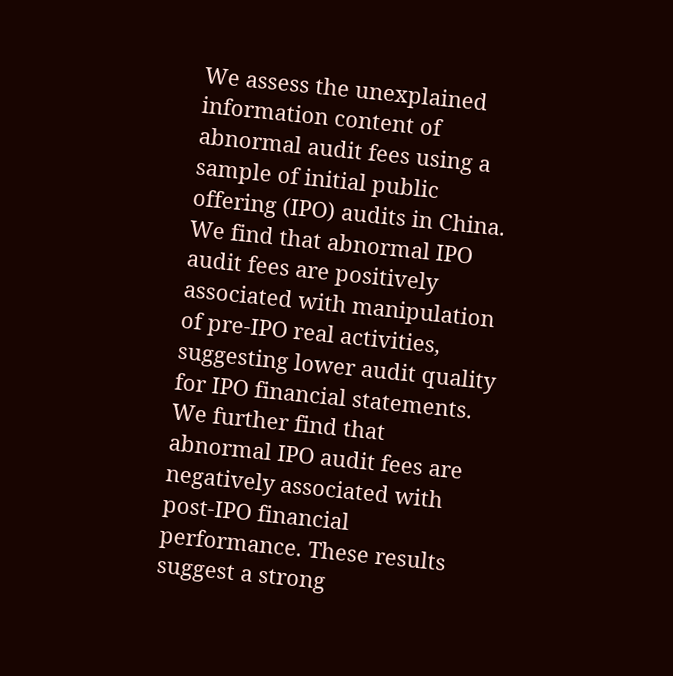We assess the unexplained information content of abnormal audit fees using a sample of initial public offering (IPO) audits in China. We find that abnormal IPO audit fees are positively associated with manipulation of pre-IPO real activities, suggesting lower audit quality for IPO financial statements. We further find that abnormal IPO audit fees are negatively associated with post-IPO financial performance. These results suggest a strong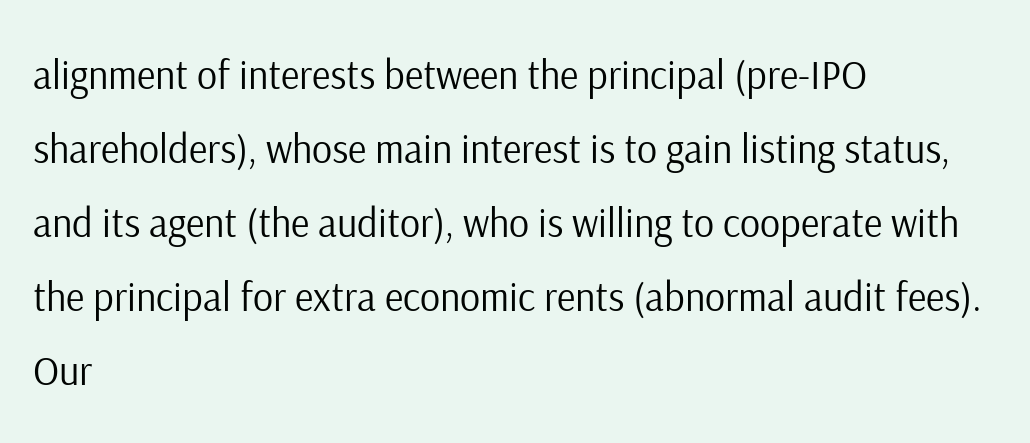alignment of interests between the principal (pre-IPO shareholders), whose main interest is to gain listing status, and its agent (the auditor), who is willing to cooperate with the principal for extra economic rents (abnormal audit fees). Our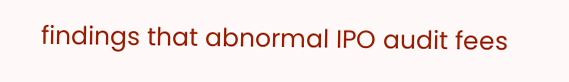findings that abnormal IPO audit fees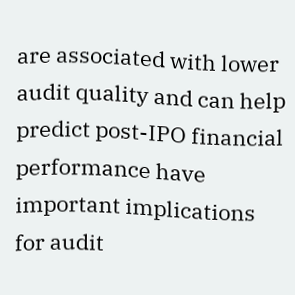are associated with lower audit quality and can help predict post-IPO financial performance have important implications for audit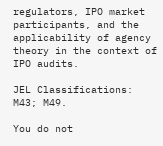regulators, IPO market participants, and the applicability of agency theory in the context of IPO audits.

JEL Classifications: M43; M49.

You do not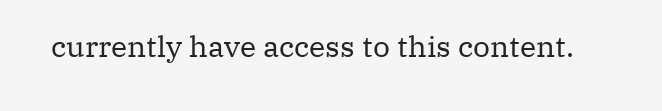currently have access to this content.